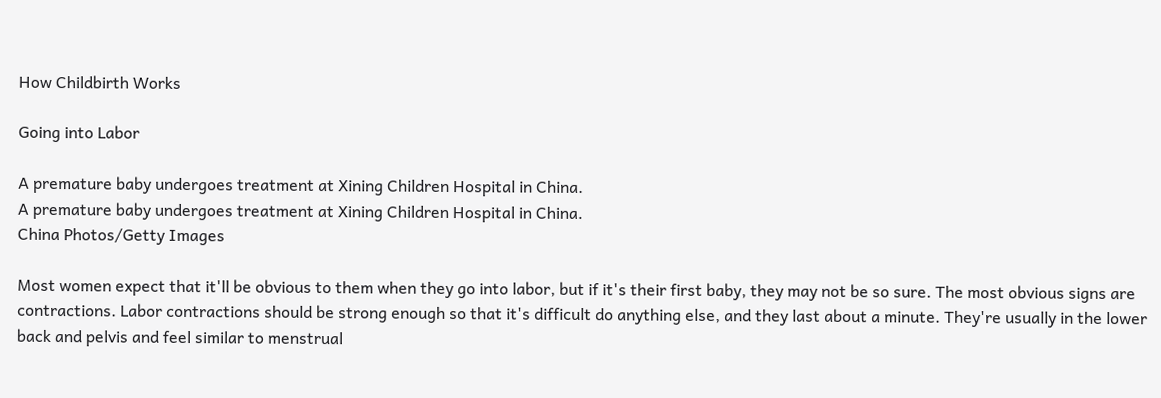How Childbirth Works

Going into Labor

A premature baby undergoes treatment at Xining Children Hospital in China.
A premature baby undergoes treatment at Xining Children Hospital in China.
China Photos/Getty Images

Most women expect that it'll be obvious to them when they go into labor, but if it's their first baby, they may not be so sure. The most obvious signs are contractions. Labor contractions should be strong enough so that it's difficult do anything else, and they last about a minute. They're usually in the lower back and pelvis and feel similar to menstrual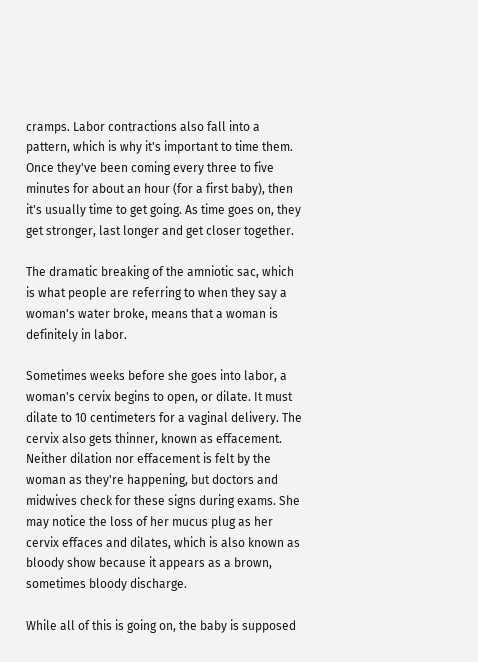cramps. Labor contractions also fall into a pattern, which is why it's important to time them. Once they've been coming every three to five minutes for about an hour (for a first baby), then it's usually time to get going. As time goes on, they get stronger, last longer and get closer together.

The dramatic breaking of the amniotic sac, which is what people are referring to when they say a woman's water broke, means that a woman is definitely in labor.

Sometimes weeks before she goes into labor, a woman's cervix begins to open, or dilate. It must dilate to 10 centimeters for a vaginal delivery. The cervix also gets thinner, known as effacement. Neither dilation nor effacement is felt by the woman as they're happening, but doctors and midwives check for these signs during exams. She may notice the loss of her mucus plug as her cervix effaces and dilates, which is also known as bloody show because it appears as a brown, sometimes bloody discharge.

While all of this is going on, the baby is supposed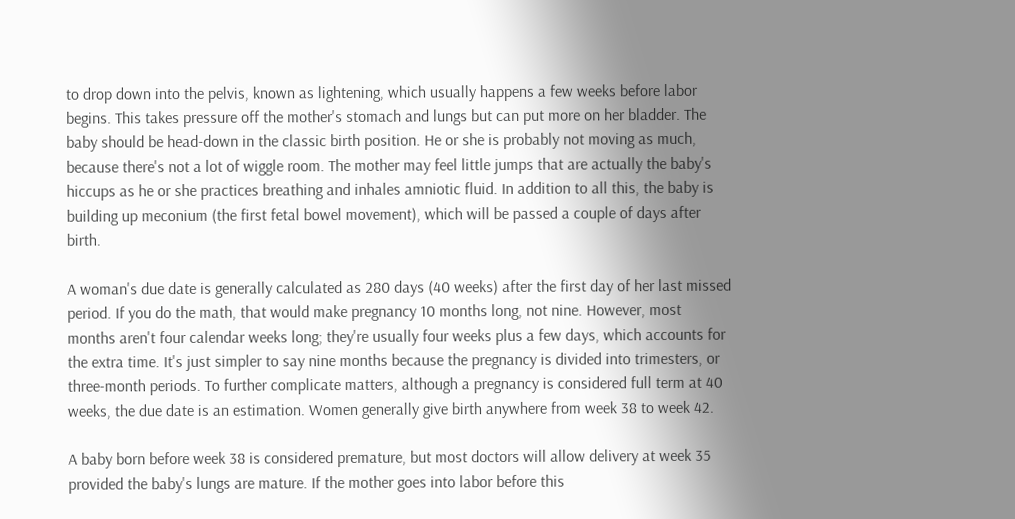to drop down into the pelvis, known as lightening, which usually happens a few weeks before labor begins. This takes pressure off the mother's stomach and lungs but can put more on her bladder. The baby should be head-down in the classic birth position. He or she is probably not moving as much, because there's not a lot of wiggle room. The mother may feel little jumps that are actually the baby's hiccups as he or she practices breathing and inhales amniotic fluid. In addition to all this, the baby is building up meconium (the first fetal bowel movement), which will be passed a couple of days after birth.

A woman's due date is generally calculated as 280 days (40 weeks) after the first day of her last missed period. If you do the math, that would make pregnancy 10 months long, not nine. However, most months aren't four calendar weeks long; they're usually four weeks plus a few days, which accounts for the extra time. It's just simpler to say nine months because the pregnancy is divided into trimesters, or three-month periods. To further complicate matters, although a pregnancy is considered full term at 40 weeks, the due date is an estimation. Women generally give birth anywhere from week 38 to week 42.

A baby born before week 38 is considered premature, but most doctors will allow delivery at week 35 provided the baby's lungs are mature. If the mother goes into labor before this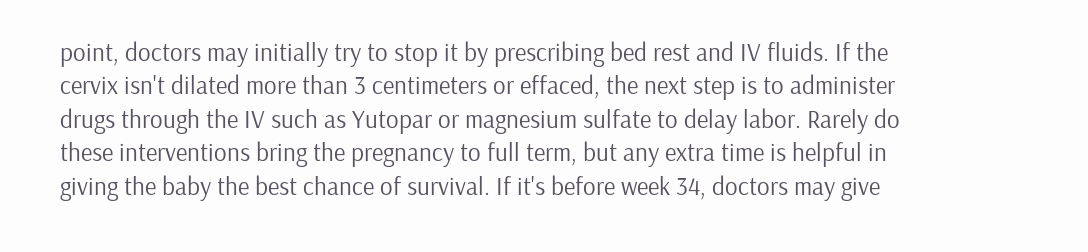point, doctors may initially try to stop it by prescribing bed rest and IV fluids. If the cervix isn't dilated more than 3 centimeters or effaced, the next step is to administer drugs through the IV such as Yutopar or magnesium sulfate to delay labor. Rarely do these interventions bring the pregnancy to full term, but any extra time is helpful in giving the baby the best chance of survival. If it's before week 34, doctors may give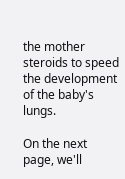the mother steroids to speed the development of the baby's lungs.

On the next page, we'll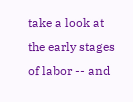take a look at the early stages of labor -- and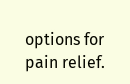options for pain relief.